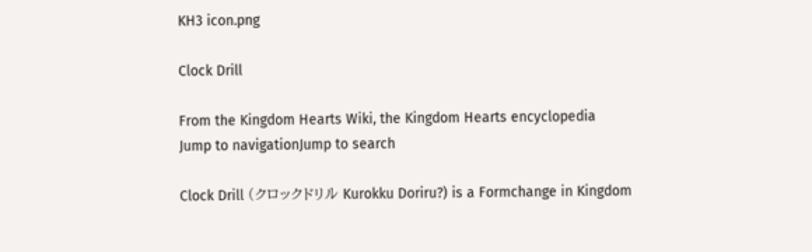KH3 icon.png

Clock Drill

From the Kingdom Hearts Wiki, the Kingdom Hearts encyclopedia
Jump to navigationJump to search

Clock Drill (クロックドリル Kurokku Doriru?) is a Formchange in Kingdom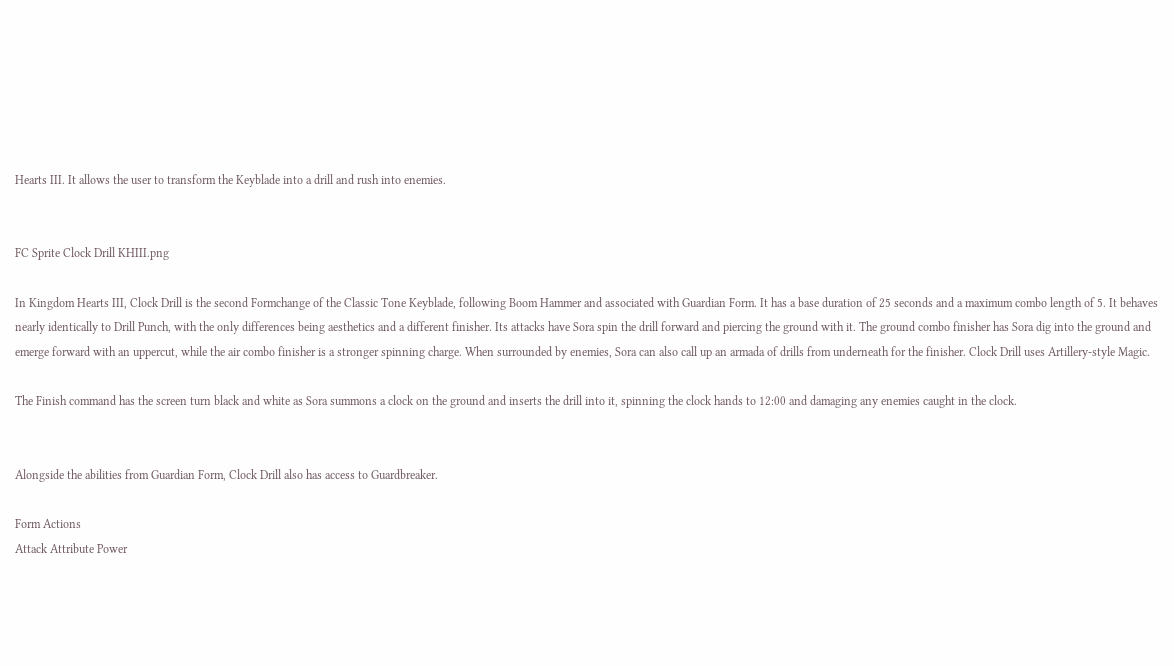Hearts III. It allows the user to transform the Keyblade into a drill and rush into enemies.


FC Sprite Clock Drill KHIII.png

In Kingdom Hearts III, Clock Drill is the second Formchange of the Classic Tone Keyblade, following Boom Hammer and associated with Guardian Form. It has a base duration of 25 seconds and a maximum combo length of 5. It behaves nearly identically to Drill Punch, with the only differences being aesthetics and a different finisher. Its attacks have Sora spin the drill forward and piercing the ground with it. The ground combo finisher has Sora dig into the ground and emerge forward with an uppercut, while the air combo finisher is a stronger spinning charge. When surrounded by enemies, Sora can also call up an armada of drills from underneath for the finisher. Clock Drill uses Artillery-style Magic.

The Finish command has the screen turn black and white as Sora summons a clock on the ground and inserts the drill into it, spinning the clock hands to 12:00 and damaging any enemies caught in the clock.


Alongside the abilities from Guardian Form, Clock Drill also has access to Guardbreaker.

Form Actions
Attack Attribute Power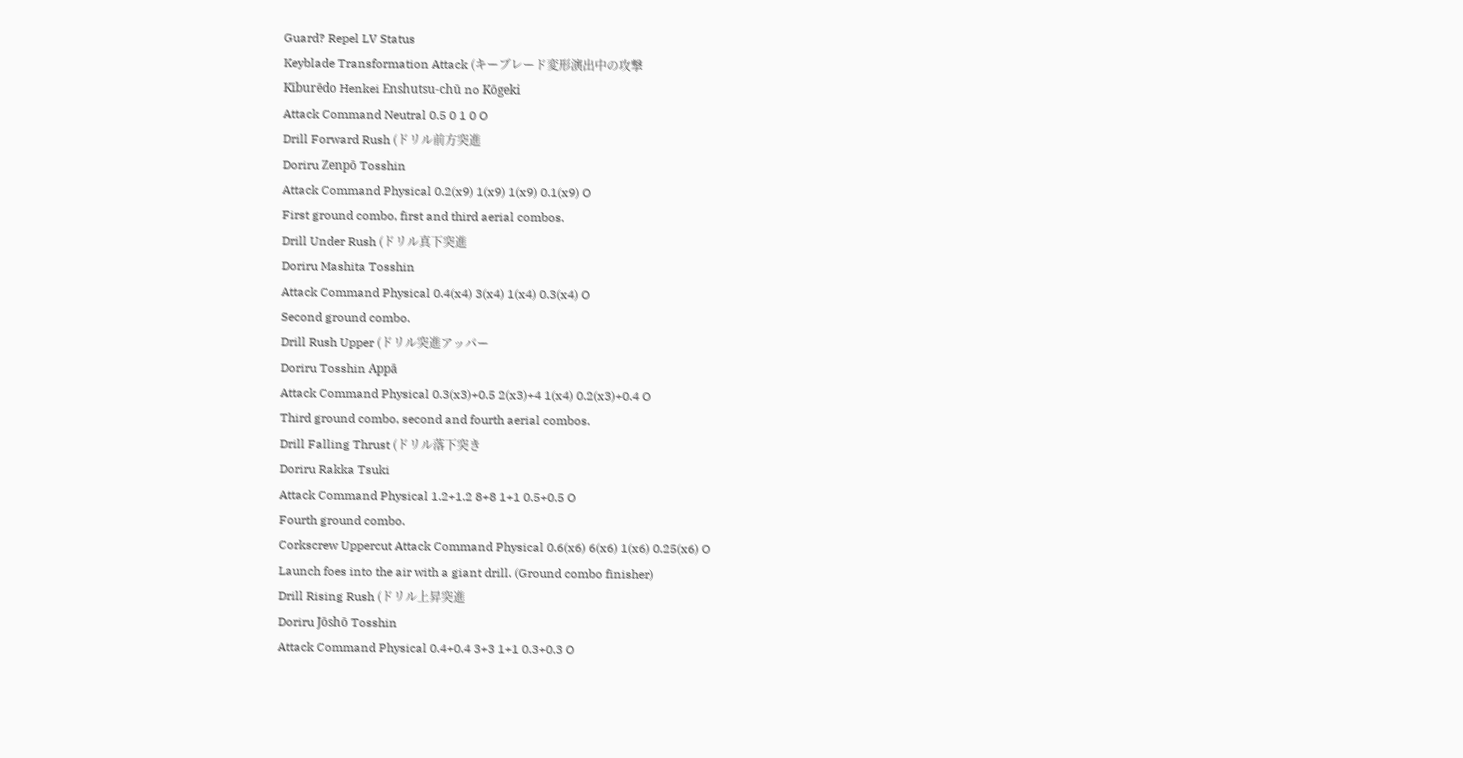Guard? Repel LV Status
Keyblade Transformation Attack (キーブレード変形演出中の攻撃
Kīburēdo Henkei Enshutsu-chū no Kōgeki
Attack Command Neutral 0.5 0 1 0 O
Drill Forward Rush (ドリル前方突進
Doriru Zenpō Tosshin
Attack Command Physical 0.2(x9) 1(x9) 1(x9) 0.1(x9) O
First ground combo, first and third aerial combos.
Drill Under Rush (ドリル真下突進
Doriru Mashita Tosshin
Attack Command Physical 0.4(x4) 3(x4) 1(x4) 0.3(x4) O
Second ground combo.
Drill Rush Upper (ドリル突進アッパー
Doriru Tosshin Appā
Attack Command Physical 0.3(x3)+0.5 2(x3)+4 1(x4) 0.2(x3)+0.4 O
Third ground combo, second and fourth aerial combos.
Drill Falling Thrust (ドリル落下突き
Doriru Rakka Tsuki
Attack Command Physical 1.2+1.2 8+8 1+1 0.5+0.5 O
Fourth ground combo.
Corkscrew Uppercut Attack Command Physical 0.6(x6) 6(x6) 1(x6) 0.25(x6) O
Launch foes into the air with a giant drill. (Ground combo finisher)
Drill Rising Rush (ドリル上昇突進
Doriru Jōshō Tosshin
Attack Command Physical 0.4+0.4 3+3 1+1 0.3+0.3 O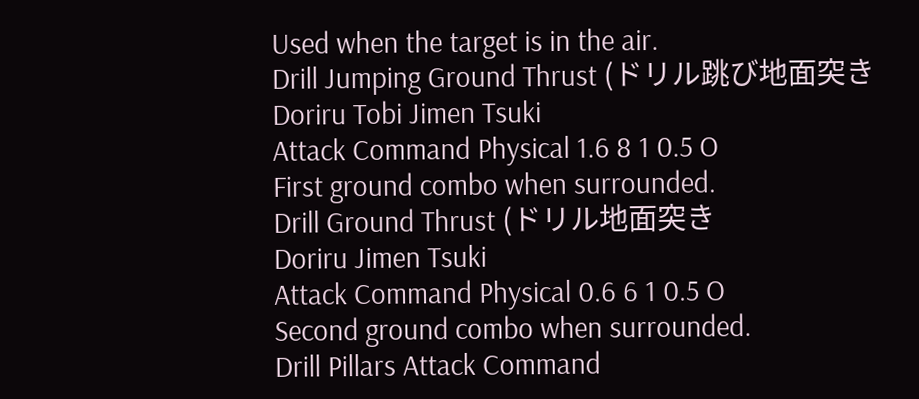Used when the target is in the air.
Drill Jumping Ground Thrust (ドリル跳び地面突き
Doriru Tobi Jimen Tsuki
Attack Command Physical 1.6 8 1 0.5 O
First ground combo when surrounded.
Drill Ground Thrust (ドリル地面突き
Doriru Jimen Tsuki
Attack Command Physical 0.6 6 1 0.5 O
Second ground combo when surrounded.
Drill Pillars Attack Command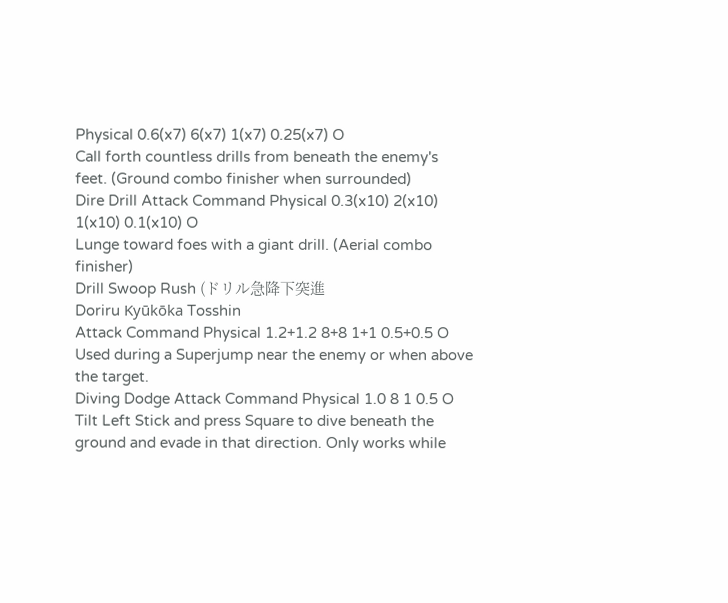Physical 0.6(x7) 6(x7) 1(x7) 0.25(x7) O
Call forth countless drills from beneath the enemy's feet. (Ground combo finisher when surrounded)
Dire Drill Attack Command Physical 0.3(x10) 2(x10) 1(x10) 0.1(x10) O
Lunge toward foes with a giant drill. (Aerial combo finisher)
Drill Swoop Rush (ドリル急降下突進
Doriru Kyūkōka Tosshin
Attack Command Physical 1.2+1.2 8+8 1+1 0.5+0.5 O
Used during a Superjump near the enemy or when above the target.
Diving Dodge Attack Command Physical 1.0 8 1 0.5 O
Tilt Left Stick and press Square to dive beneath the ground and evade in that direction. Only works while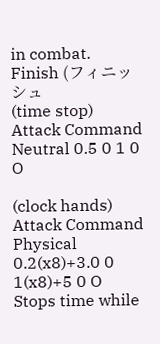in combat.
Finish (フィニッシュ
(time stop) Attack Command Neutral 0.5 0 1 0 O

(clock hands) Attack Command Physical 0.2(x8)+3.0 0 1(x8)+5 0 O
Stops time while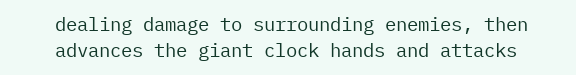dealing damage to surrounding enemies, then advances the giant clock hands and attacks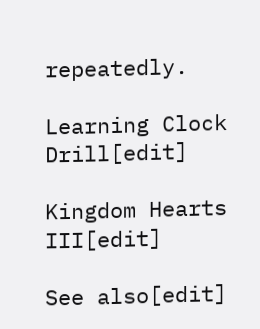repeatedly.

Learning Clock Drill[edit]

Kingdom Hearts III[edit]

See also[edit]